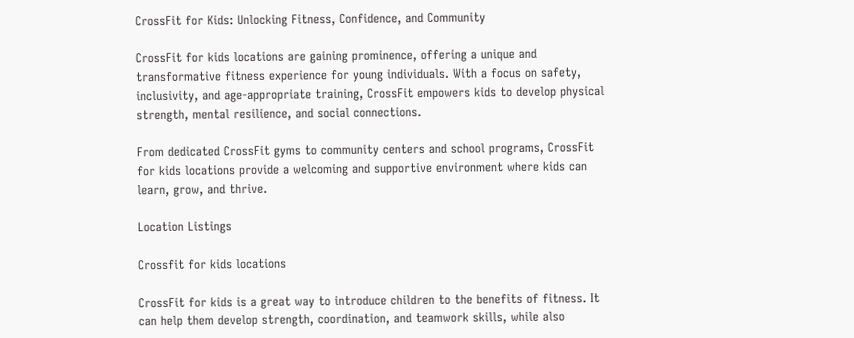CrossFit for Kids: Unlocking Fitness, Confidence, and Community

CrossFit for kids locations are gaining prominence, offering a unique and transformative fitness experience for young individuals. With a focus on safety, inclusivity, and age-appropriate training, CrossFit empowers kids to develop physical strength, mental resilience, and social connections.

From dedicated CrossFit gyms to community centers and school programs, CrossFit for kids locations provide a welcoming and supportive environment where kids can learn, grow, and thrive.

Location Listings

Crossfit for kids locations

CrossFit for kids is a great way to introduce children to the benefits of fitness. It can help them develop strength, coordination, and teamwork skills, while also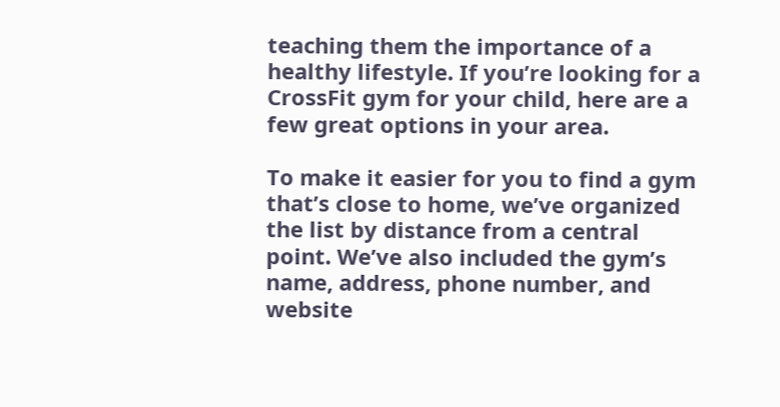teaching them the importance of a healthy lifestyle. If you’re looking for a CrossFit gym for your child, here are a few great options in your area.

To make it easier for you to find a gym that’s close to home, we’ve organized the list by distance from a central point. We’ve also included the gym’s name, address, phone number, and website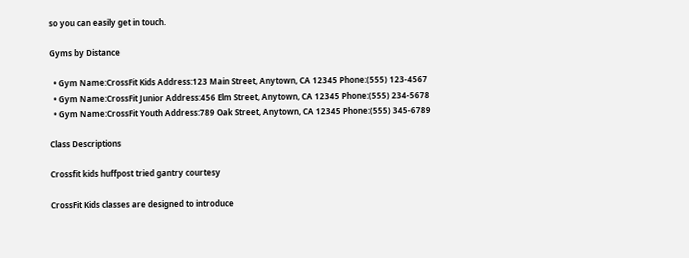so you can easily get in touch.

Gyms by Distance

  • Gym Name:CrossFit Kids Address:123 Main Street, Anytown, CA 12345 Phone:(555) 123-4567
  • Gym Name:CrossFit Junior Address:456 Elm Street, Anytown, CA 12345 Phone:(555) 234-5678
  • Gym Name:CrossFit Youth Address:789 Oak Street, Anytown, CA 12345 Phone:(555) 345-6789

Class Descriptions

Crossfit kids huffpost tried gantry courtesy

CrossFit Kids classes are designed to introduce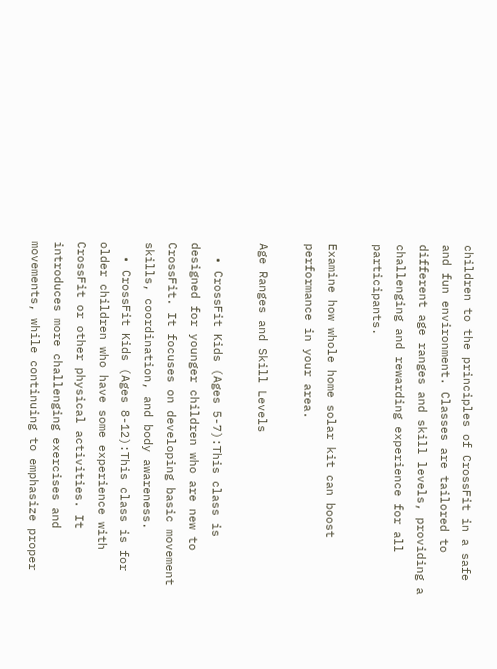children to the principles of CrossFit in a safe and fun environment. Classes are tailored to different age ranges and skill levels, providing a challenging and rewarding experience for all participants.

Examine how whole home solar kit can boost performance in your area.

Age Ranges and Skill Levels

  • CrossFit Kids (Ages 5-7):This class is designed for younger children who are new to CrossFit. It focuses on developing basic movement skills, coordination, and body awareness.
  • CrossFit Kids (Ages 8-12):This class is for older children who have some experience with CrossFit or other physical activities. It introduces more challenging exercises and movements, while continuing to emphasize proper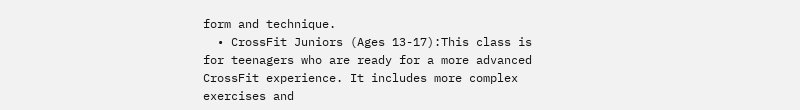form and technique.
  • CrossFit Juniors (Ages 13-17):This class is for teenagers who are ready for a more advanced CrossFit experience. It includes more complex exercises and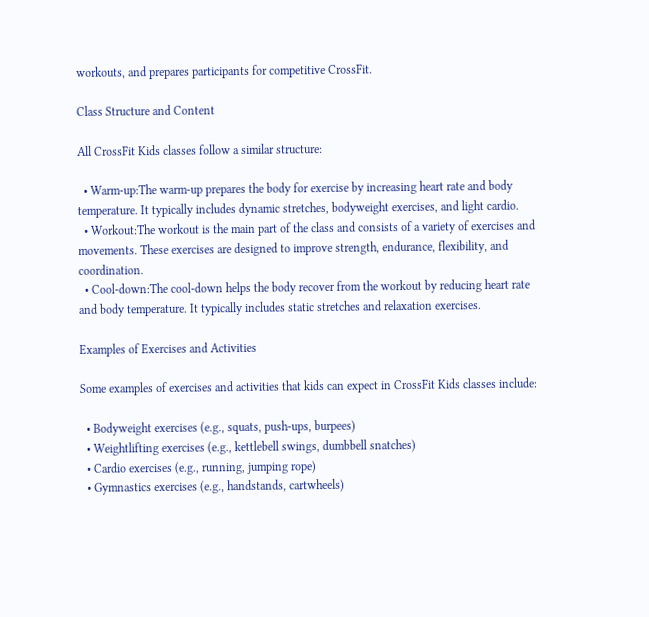workouts, and prepares participants for competitive CrossFit.

Class Structure and Content

All CrossFit Kids classes follow a similar structure:

  • Warm-up:The warm-up prepares the body for exercise by increasing heart rate and body temperature. It typically includes dynamic stretches, bodyweight exercises, and light cardio.
  • Workout:The workout is the main part of the class and consists of a variety of exercises and movements. These exercises are designed to improve strength, endurance, flexibility, and coordination.
  • Cool-down:The cool-down helps the body recover from the workout by reducing heart rate and body temperature. It typically includes static stretches and relaxation exercises.

Examples of Exercises and Activities

Some examples of exercises and activities that kids can expect in CrossFit Kids classes include:

  • Bodyweight exercises (e.g., squats, push-ups, burpees)
  • Weightlifting exercises (e.g., kettlebell swings, dumbbell snatches)
  • Cardio exercises (e.g., running, jumping rope)
  • Gymnastics exercises (e.g., handstands, cartwheels)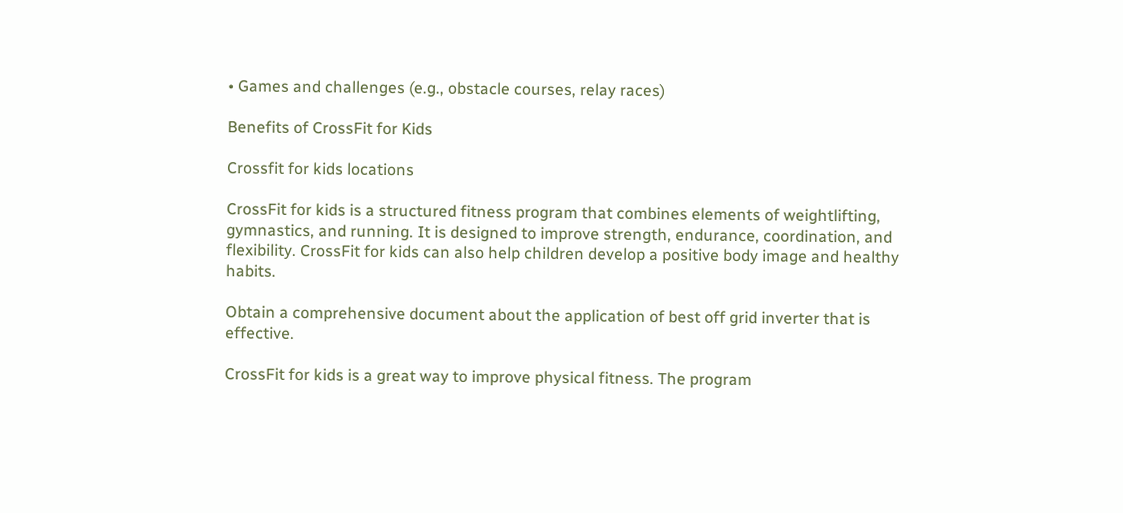• Games and challenges (e.g., obstacle courses, relay races)

Benefits of CrossFit for Kids

Crossfit for kids locations

CrossFit for kids is a structured fitness program that combines elements of weightlifting, gymnastics, and running. It is designed to improve strength, endurance, coordination, and flexibility. CrossFit for kids can also help children develop a positive body image and healthy habits.

Obtain a comprehensive document about the application of best off grid inverter that is effective.

CrossFit for kids is a great way to improve physical fitness. The program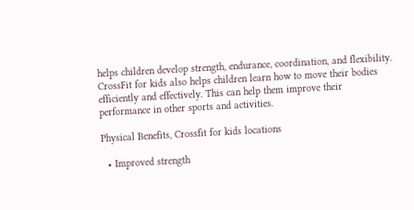helps children develop strength, endurance, coordination, and flexibility. CrossFit for kids also helps children learn how to move their bodies efficiently and effectively. This can help them improve their performance in other sports and activities.

Physical Benefits, Crossfit for kids locations

  • Improved strength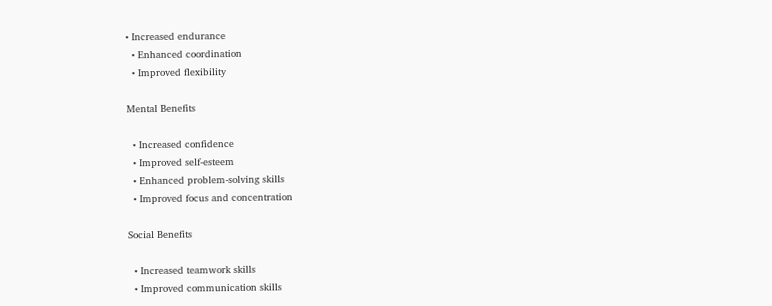• Increased endurance
  • Enhanced coordination
  • Improved flexibility

Mental Benefits

  • Increased confidence
  • Improved self-esteem
  • Enhanced problem-solving skills
  • Improved focus and concentration

Social Benefits

  • Increased teamwork skills
  • Improved communication skills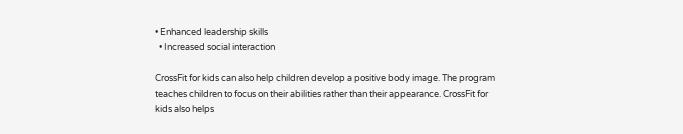• Enhanced leadership skills
  • Increased social interaction

CrossFit for kids can also help children develop a positive body image. The program teaches children to focus on their abilities rather than their appearance. CrossFit for kids also helps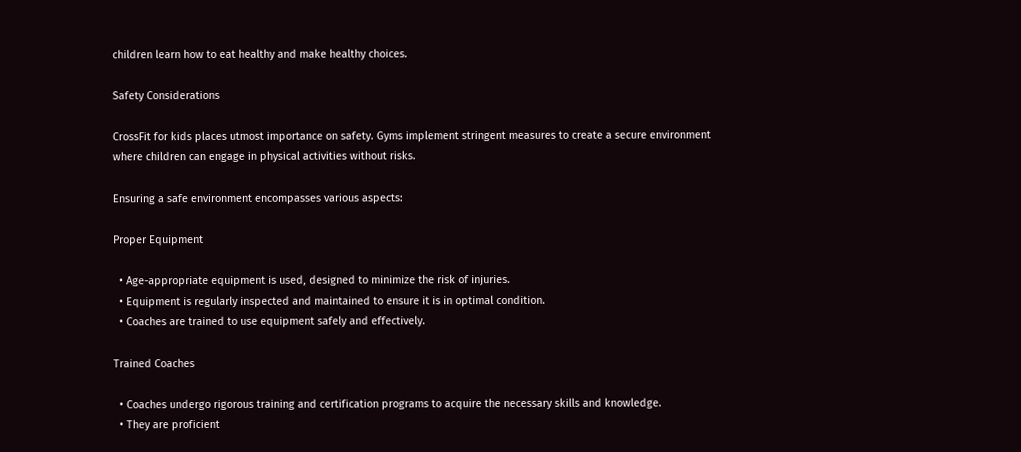children learn how to eat healthy and make healthy choices.

Safety Considerations

CrossFit for kids places utmost importance on safety. Gyms implement stringent measures to create a secure environment where children can engage in physical activities without risks.

Ensuring a safe environment encompasses various aspects:

Proper Equipment

  • Age-appropriate equipment is used, designed to minimize the risk of injuries.
  • Equipment is regularly inspected and maintained to ensure it is in optimal condition.
  • Coaches are trained to use equipment safely and effectively.

Trained Coaches

  • Coaches undergo rigorous training and certification programs to acquire the necessary skills and knowledge.
  • They are proficient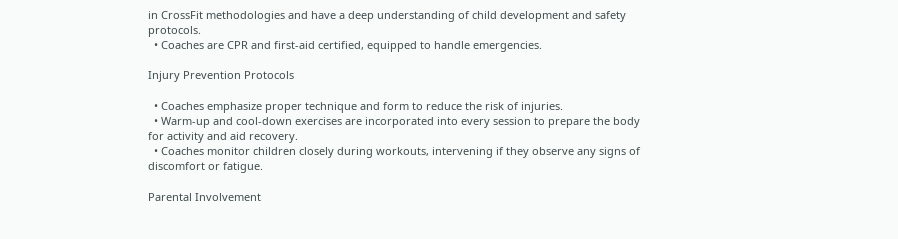in CrossFit methodologies and have a deep understanding of child development and safety protocols.
  • Coaches are CPR and first-aid certified, equipped to handle emergencies.

Injury Prevention Protocols

  • Coaches emphasize proper technique and form to reduce the risk of injuries.
  • Warm-up and cool-down exercises are incorporated into every session to prepare the body for activity and aid recovery.
  • Coaches monitor children closely during workouts, intervening if they observe any signs of discomfort or fatigue.

Parental Involvement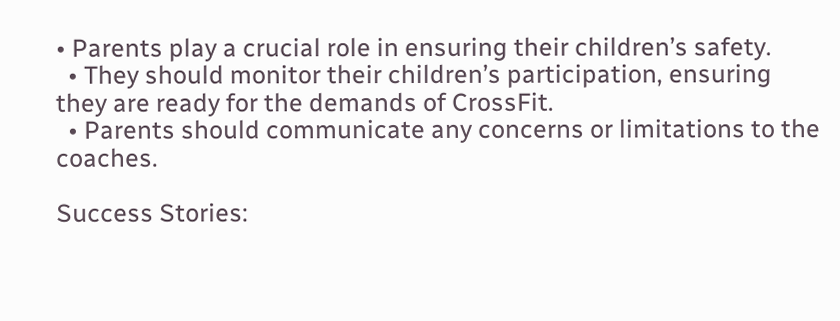• Parents play a crucial role in ensuring their children’s safety.
  • They should monitor their children’s participation, ensuring they are ready for the demands of CrossFit.
  • Parents should communicate any concerns or limitations to the coaches.

Success Stories: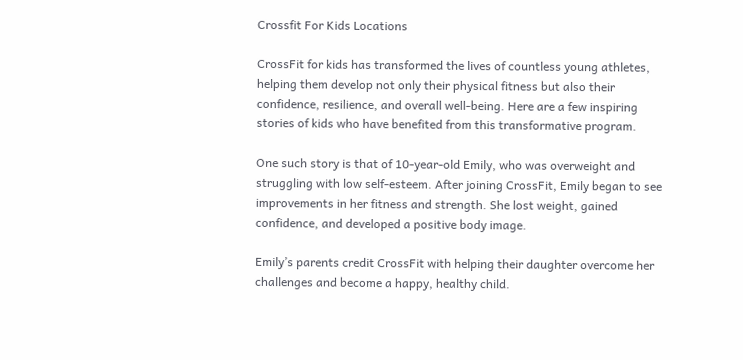Crossfit For Kids Locations

CrossFit for kids has transformed the lives of countless young athletes, helping them develop not only their physical fitness but also their confidence, resilience, and overall well-being. Here are a few inspiring stories of kids who have benefited from this transformative program.

One such story is that of 10-year-old Emily, who was overweight and struggling with low self-esteem. After joining CrossFit, Emily began to see improvements in her fitness and strength. She lost weight, gained confidence, and developed a positive body image.

Emily’s parents credit CrossFit with helping their daughter overcome her challenges and become a happy, healthy child.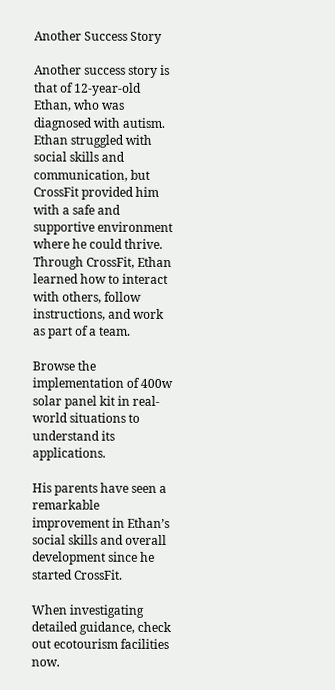Another Success Story

Another success story is that of 12-year-old Ethan, who was diagnosed with autism. Ethan struggled with social skills and communication, but CrossFit provided him with a safe and supportive environment where he could thrive. Through CrossFit, Ethan learned how to interact with others, follow instructions, and work as part of a team.

Browse the implementation of 400w solar panel kit in real-world situations to understand its applications.

His parents have seen a remarkable improvement in Ethan’s social skills and overall development since he started CrossFit.

When investigating detailed guidance, check out ecotourism facilities now.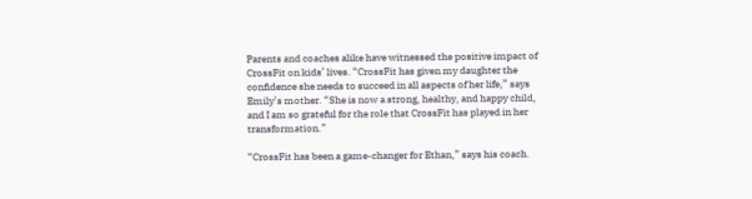Parents and coaches alike have witnessed the positive impact of CrossFit on kids’ lives. “CrossFit has given my daughter the confidence she needs to succeed in all aspects of her life,” says Emily’s mother. “She is now a strong, healthy, and happy child, and I am so grateful for the role that CrossFit has played in her transformation.”

“CrossFit has been a game-changer for Ethan,” says his coach.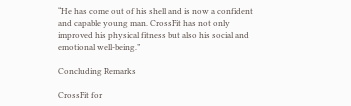“He has come out of his shell and is now a confident and capable young man. CrossFit has not only improved his physical fitness but also his social and emotional well-being.”

Concluding Remarks

CrossFit for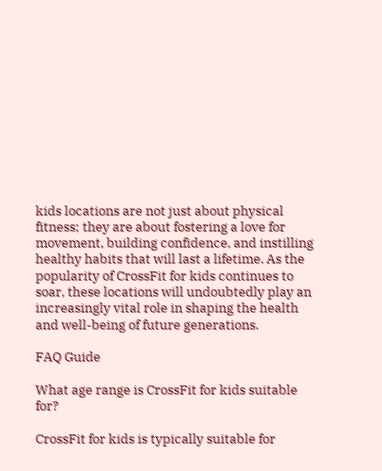kids locations are not just about physical fitness; they are about fostering a love for movement, building confidence, and instilling healthy habits that will last a lifetime. As the popularity of CrossFit for kids continues to soar, these locations will undoubtedly play an increasingly vital role in shaping the health and well-being of future generations.

FAQ Guide

What age range is CrossFit for kids suitable for?

CrossFit for kids is typically suitable for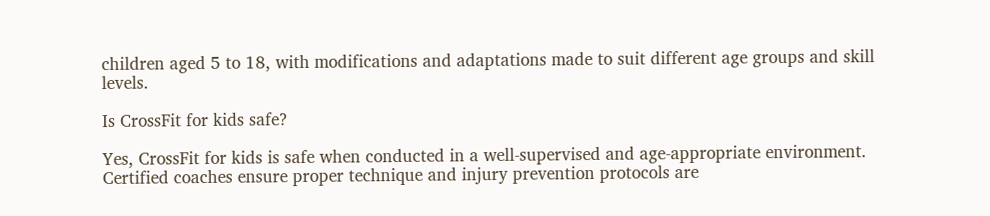children aged 5 to 18, with modifications and adaptations made to suit different age groups and skill levels.

Is CrossFit for kids safe?

Yes, CrossFit for kids is safe when conducted in a well-supervised and age-appropriate environment. Certified coaches ensure proper technique and injury prevention protocols are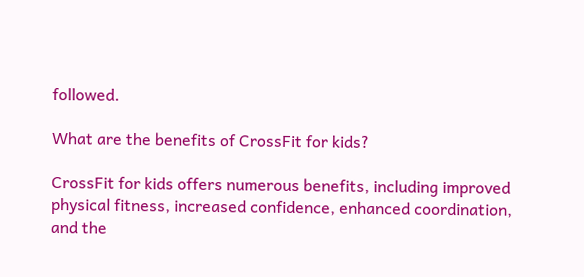followed.

What are the benefits of CrossFit for kids?

CrossFit for kids offers numerous benefits, including improved physical fitness, increased confidence, enhanced coordination, and the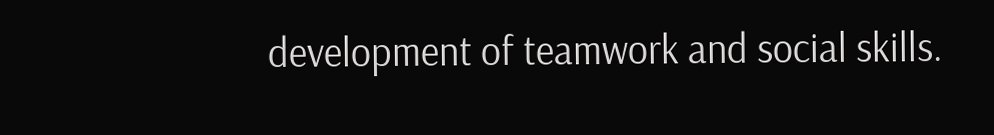development of teamwork and social skills.